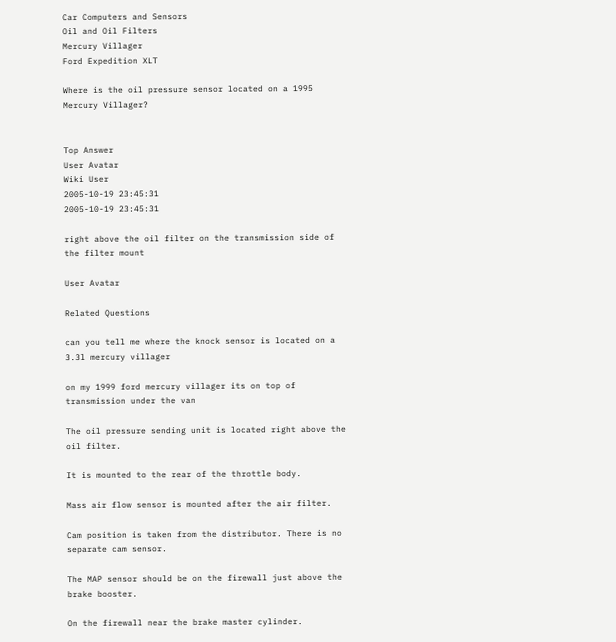Car Computers and Sensors
Oil and Oil Filters
Mercury Villager
Ford Expedition XLT

Where is the oil pressure sensor located on a 1995 Mercury Villager?


Top Answer
User Avatar
Wiki User
2005-10-19 23:45:31
2005-10-19 23:45:31

right above the oil filter on the transmission side of the filter mount

User Avatar

Related Questions

can you tell me where the knock sensor is located on a 3.3l mercury villager

on my 1999 ford mercury villager its on top of transmission under the van

The oil pressure sending unit is located right above the oil filter.

It is mounted to the rear of the throttle body.

Mass air flow sensor is mounted after the air filter.

Cam position is taken from the distributor. There is no separate cam sensor.

The MAP sensor should be on the firewall just above the brake booster.

On the firewall near the brake master cylinder.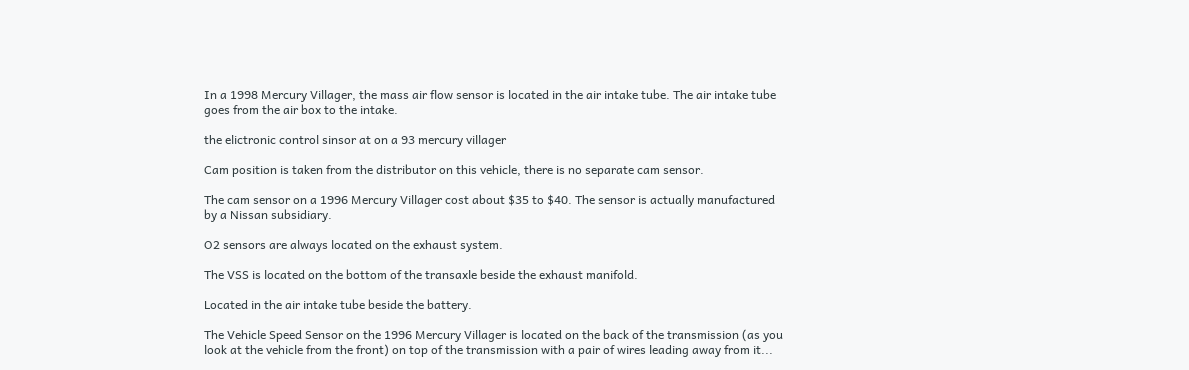In a 1998 Mercury Villager, the mass air flow sensor is located in the air intake tube. The air intake tube goes from the air box to the intake.

the elictronic control sinsor at on a 93 mercury villager

Cam position is taken from the distributor on this vehicle, there is no separate cam sensor.

The cam sensor on a 1996 Mercury Villager cost about $35 to $40. The sensor is actually manufactured by a Nissan subsidiary.

O2 sensors are always located on the exhaust system.

The VSS is located on the bottom of the transaxle beside the exhaust manifold.

Located in the air intake tube beside the battery.

The Vehicle Speed Sensor on the 1996 Mercury Villager is located on the back of the transmission (as you look at the vehicle from the front) on top of the transmission with a pair of wires leading away from it...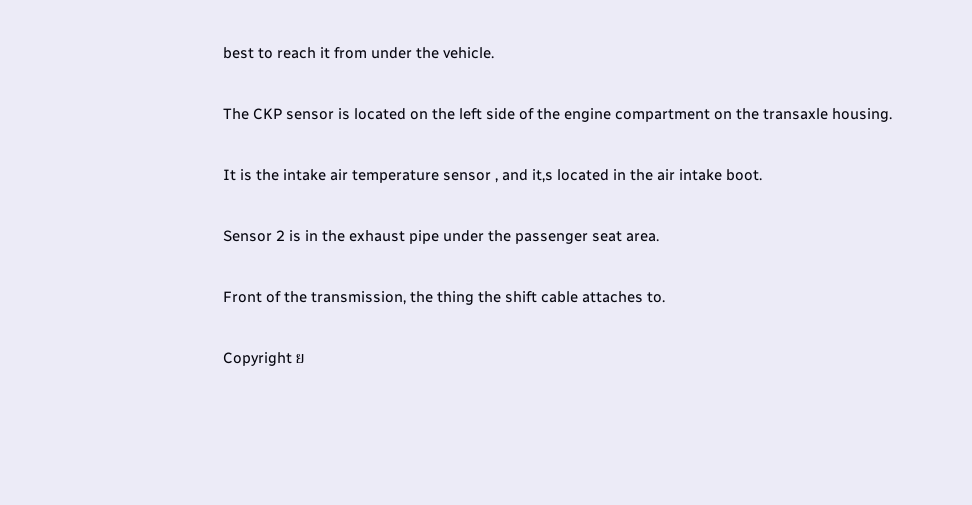best to reach it from under the vehicle.

The CKP sensor is located on the left side of the engine compartment on the transaxle housing.

It is the intake air temperature sensor , and it,s located in the air intake boot.

Sensor 2 is in the exhaust pipe under the passenger seat area.

Front of the transmission, the thing the shift cable attaches to.

Copyright ย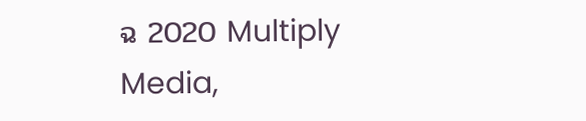ฉ 2020 Multiply Media,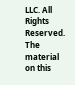LLC. All Rights Reserved. The material on this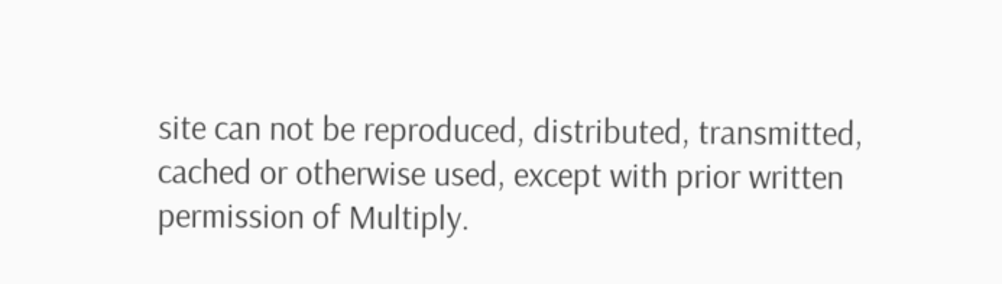site can not be reproduced, distributed, transmitted, cached or otherwise used, except with prior written permission of Multiply.